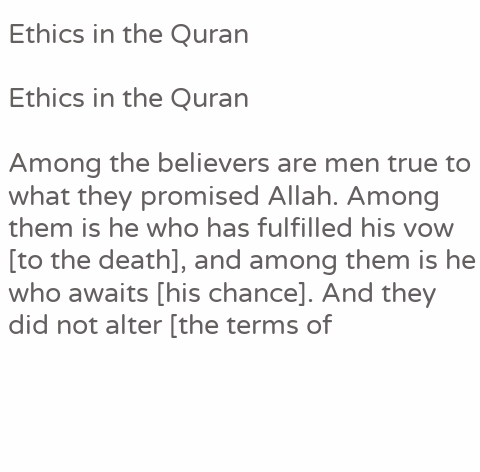Ethics in the Quran

Ethics in the Quran

Among the believers are men true to what they promised Allah. Among them is he who has fulfilled his vow [to the death], and among them is he who awaits [his chance]. And they did not alter [the terms of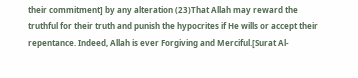their commitment] by any alteration (23)That Allah may reward the truthful for their truth and punish the hypocrites if He wills or accept their repentance. Indeed, Allah is ever Forgiving and Merciful.[Surat Al-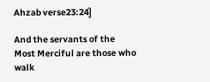Ahzab verse23:24]

And the servants of the Most Merciful are those who walk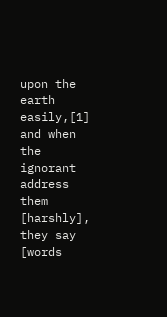upon the earth easily,[1] and when the ignorant address them [harshly], they say [words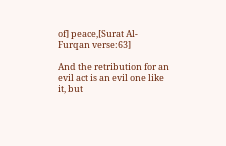of] peace,[Surat Al-Furqan verse:63]

And the retribution for an evil act is an evil one like it, but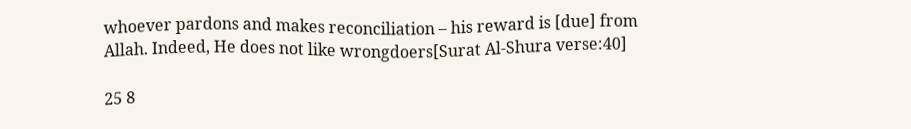whoever pardons and makes reconciliation – his reward is [due] from Allah. Indeed, He does not like wrongdoers[Surat Al-Shura verse:40]

25 8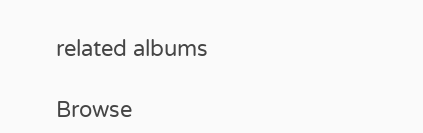related albums

Browse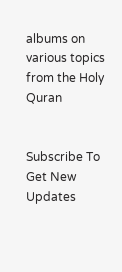albums on various topics from the Holy Quran


Subscribe To Get New Updates